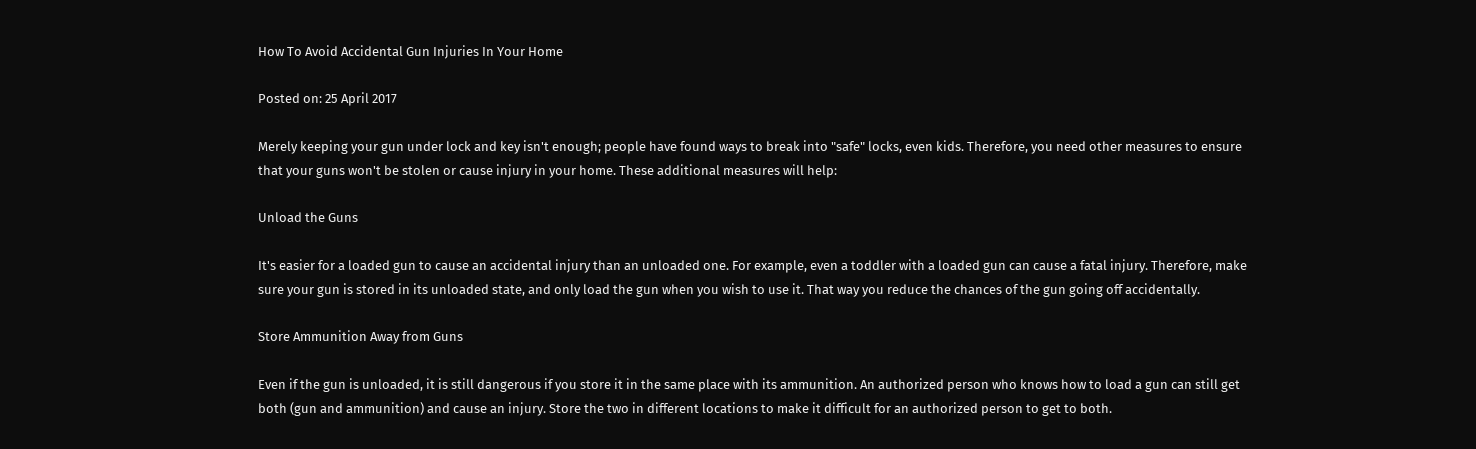How To Avoid Accidental Gun Injuries In Your Home

Posted on: 25 April 2017

Merely keeping your gun under lock and key isn't enough; people have found ways to break into "safe" locks, even kids. Therefore, you need other measures to ensure that your guns won't be stolen or cause injury in your home. These additional measures will help:

Unload the Guns

It's easier for a loaded gun to cause an accidental injury than an unloaded one. For example, even a toddler with a loaded gun can cause a fatal injury. Therefore, make sure your gun is stored in its unloaded state, and only load the gun when you wish to use it. That way you reduce the chances of the gun going off accidentally.

Store Ammunition Away from Guns

Even if the gun is unloaded, it is still dangerous if you store it in the same place with its ammunition. An authorized person who knows how to load a gun can still get both (gun and ammunition) and cause an injury. Store the two in different locations to make it difficult for an authorized person to get to both.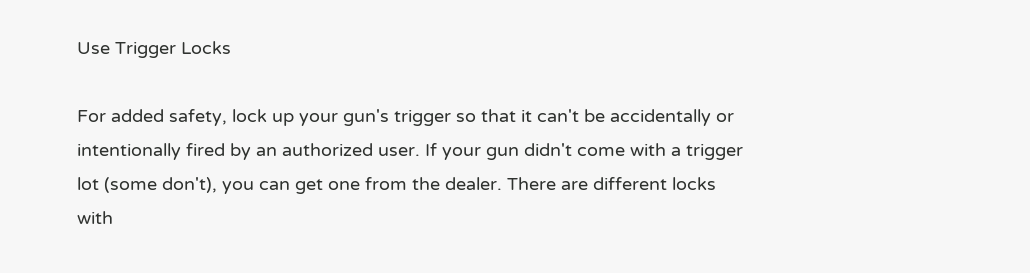Use Trigger Locks

For added safety, lock up your gun's trigger so that it can't be accidentally or intentionally fired by an authorized user. If your gun didn't come with a trigger lot (some don't), you can get one from the dealer. There are different locks with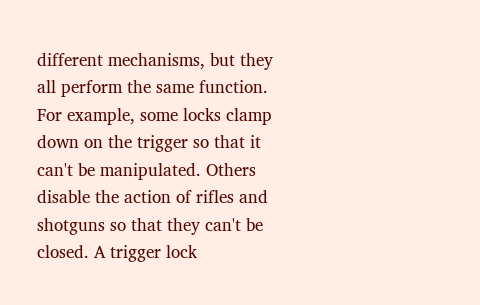different mechanisms, but they all perform the same function. For example, some locks clamp down on the trigger so that it can't be manipulated. Others disable the action of rifles and shotguns so that they can't be closed. A trigger lock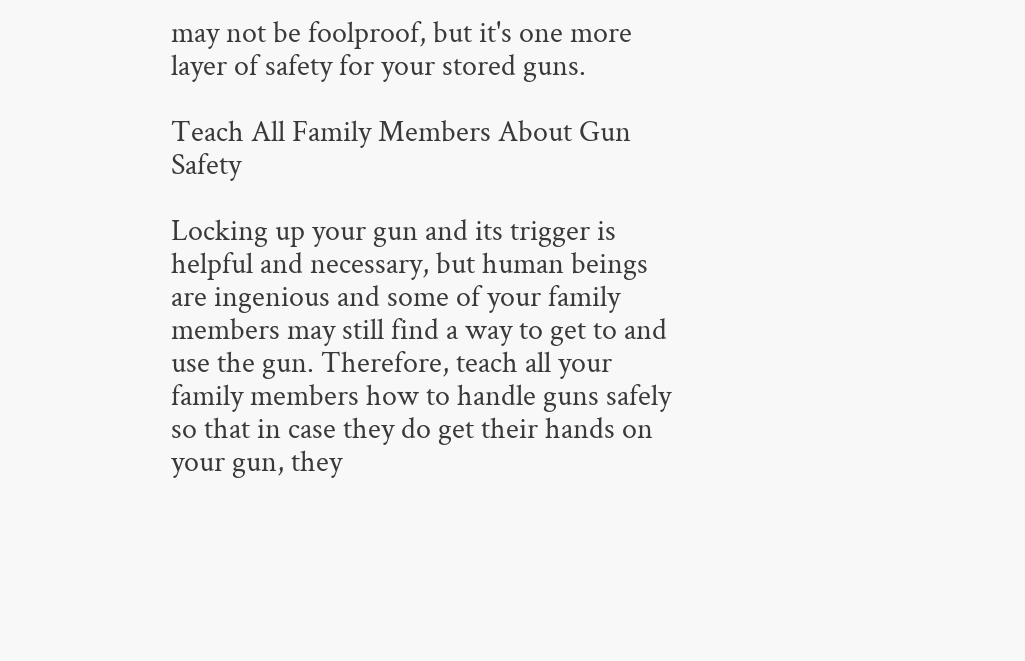may not be foolproof, but it's one more layer of safety for your stored guns.

Teach All Family Members About Gun Safety

Locking up your gun and its trigger is helpful and necessary, but human beings are ingenious and some of your family members may still find a way to get to and use the gun. Therefore, teach all your family members how to handle guns safely so that in case they do get their hands on your gun, they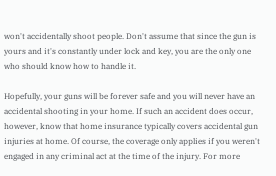won't accidentally shoot people. Don't assume that since the gun is yours and it's constantly under lock and key, you are the only one who should know how to handle it.

Hopefully, your guns will be forever safe and you will never have an accidental shooting in your home. If such an accident does occur, however, know that home insurance typically covers accidental gun injuries at home. Of course, the coverage only applies if you weren't engaged in any criminal act at the time of the injury. For more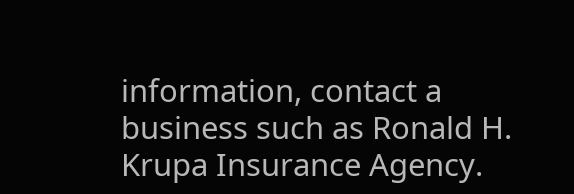information, contact a business such as Ronald H. Krupa Insurance Agency.